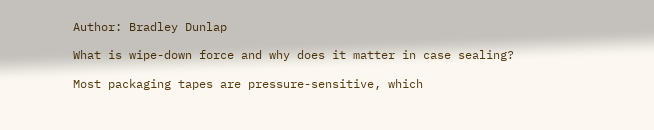Author: Bradley Dunlap

What is wipe-down force and why does it matter in case sealing?

Most packaging tapes are pressure-sensitive, which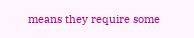means they require some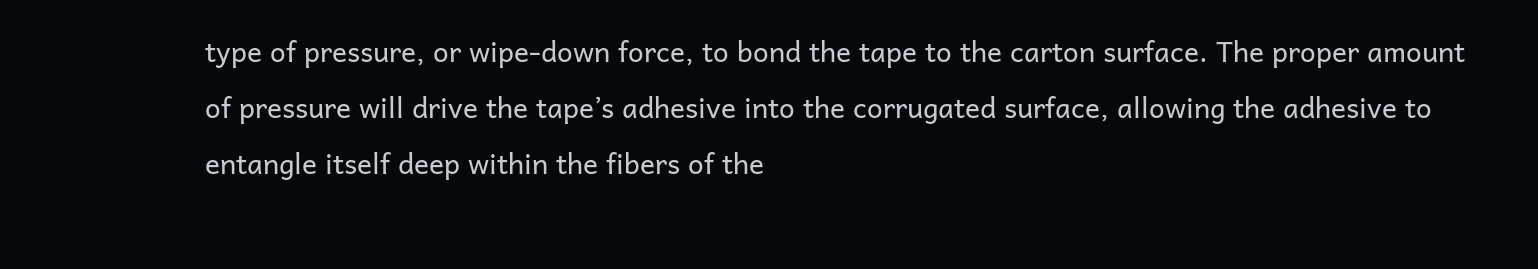type of pressure, or wipe-down force, to bond the tape to the carton surface. The proper amount of pressure will drive the tape’s adhesive into the corrugated surface, allowing the adhesive to entangle itself deep within the fibers of the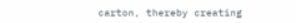carton, thereby creating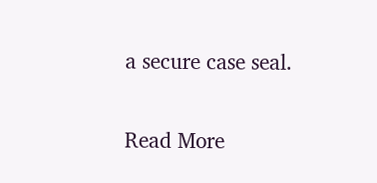a secure case seal.

Read More